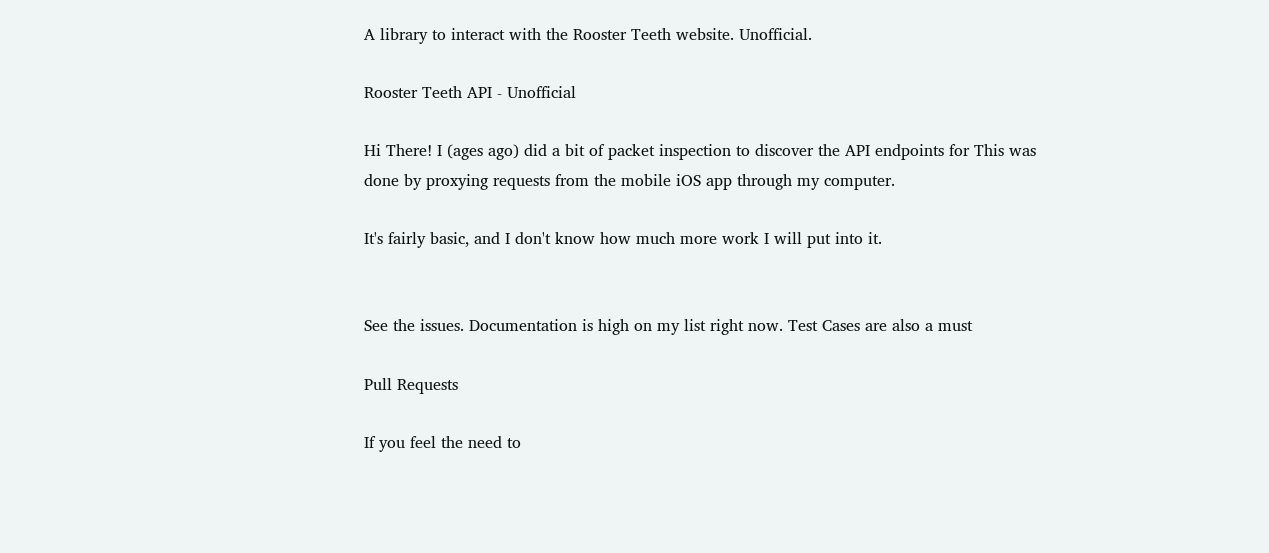A library to interact with the Rooster Teeth website. Unofficial.

Rooster Teeth API - Unofficial

Hi There! I (ages ago) did a bit of packet inspection to discover the API endpoints for This was done by proxying requests from the mobile iOS app through my computer.

It's fairly basic, and I don't know how much more work I will put into it.


See the issues. Documentation is high on my list right now. Test Cases are also a must

Pull Requests

If you feel the need to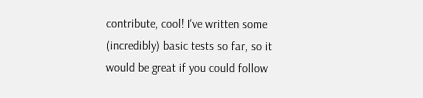contribute, cool! I've written some (incredibly) basic tests so far, so it would be great if you could follow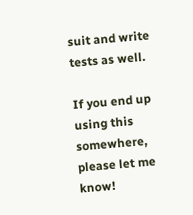suit and write tests as well.

If you end up using this somewhere, please let me know!